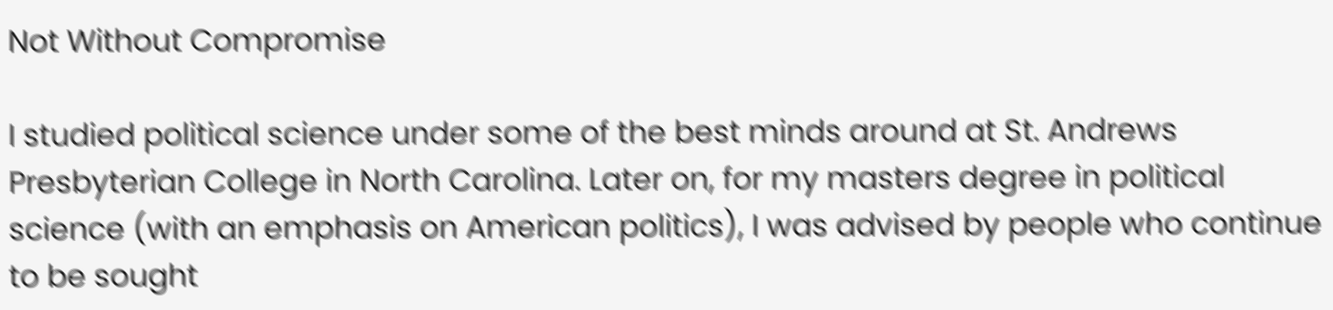Not Without Compromise

I studied political science under some of the best minds around at St. Andrews Presbyterian College in North Carolina. Later on, for my masters degree in political science (with an emphasis on American politics), I was advised by people who continue to be sought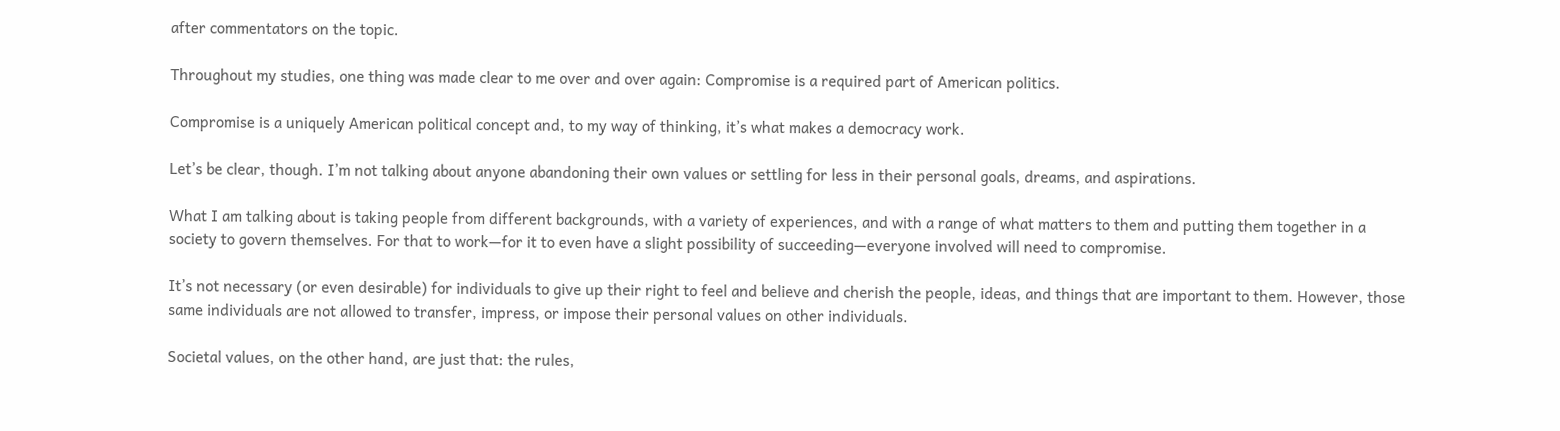after commentators on the topic.

Throughout my studies, one thing was made clear to me over and over again: Compromise is a required part of American politics.

Compromise is a uniquely American political concept and, to my way of thinking, it’s what makes a democracy work.

Let’s be clear, though. I’m not talking about anyone abandoning their own values or settling for less in their personal goals, dreams, and aspirations.

What I am talking about is taking people from different backgrounds, with a variety of experiences, and with a range of what matters to them and putting them together in a society to govern themselves. For that to work—for it to even have a slight possibility of succeeding—everyone involved will need to compromise.

It’s not necessary (or even desirable) for individuals to give up their right to feel and believe and cherish the people, ideas, and things that are important to them. However, those same individuals are not allowed to transfer, impress, or impose their personal values on other individuals.

Societal values, on the other hand, are just that: the rules,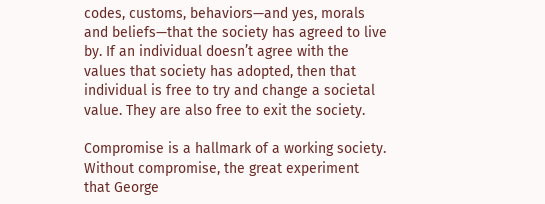codes, customs, behaviors—and yes, morals and beliefs—that the society has agreed to live by. If an individual doesn’t agree with the values that society has adopted, then that individual is free to try and change a societal value. They are also free to exit the society.

Compromise is a hallmark of a working society. Without compromise, the great experiment that George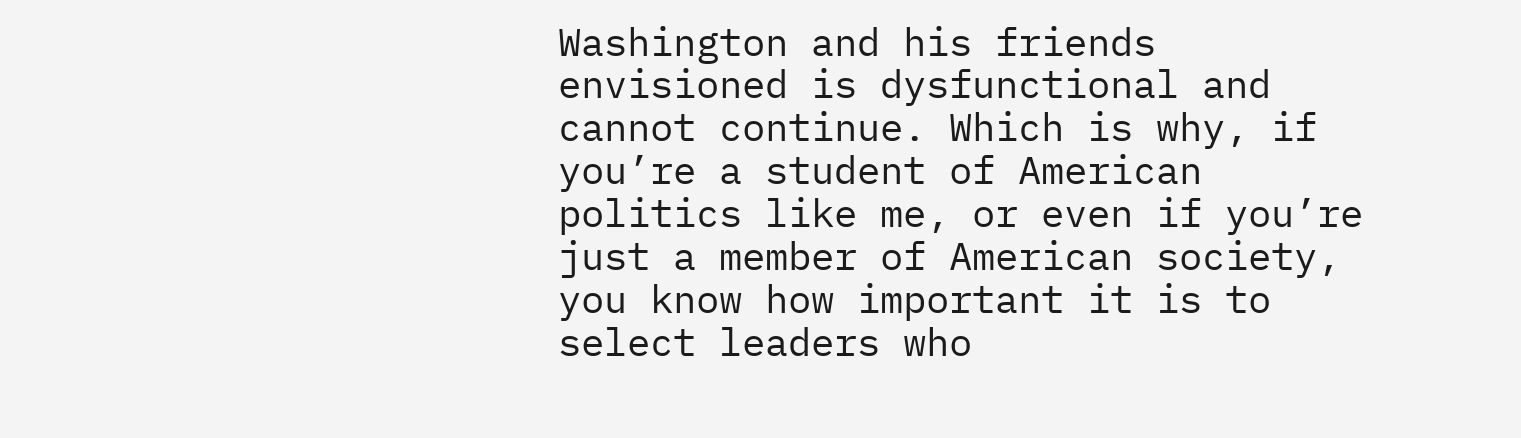Washington and his friends envisioned is dysfunctional and cannot continue. Which is why, if you’re a student of American politics like me, or even if you’re just a member of American society, you know how important it is to select leaders who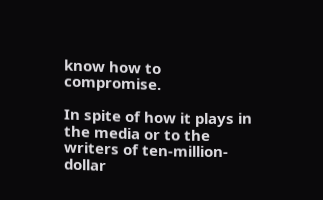know how to compromise.

In spite of how it plays in the media or to the writers of ten-million-dollar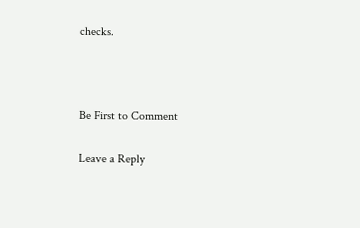checks.



Be First to Comment

Leave a Reply